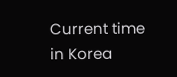Current time in Korea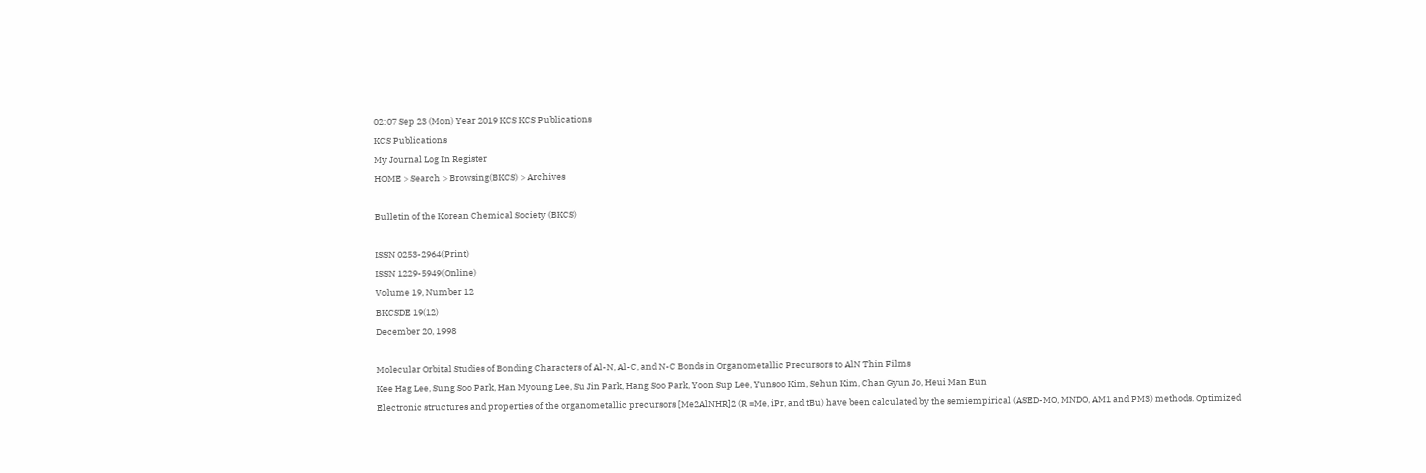02:07 Sep 23 (Mon) Year 2019 KCS KCS Publications
KCS Publications
My Journal Log In Register
HOME > Search > Browsing(BKCS) > Archives

Bulletin of the Korean Chemical Society (BKCS)

ISSN 0253-2964(Print)
ISSN 1229-5949(Online)
Volume 19, Number 12
BKCSDE 19(12)
December 20, 1998

Molecular Orbital Studies of Bonding Characters of Al-N, Al-C, and N-C Bonds in Organometallic Precursors to AlN Thin Films
Kee Hag Lee, Sung Soo Park, Han Myoung Lee, Su Jin Park, Hang Soo Park, Yoon Sup Lee, Yunsoo Kim, Sehun Kim, Chan Gyun Jo, Heui Man Eun
Electronic structures and properties of the organometallic precursors [Me2AlNHR]2 (R =Me, iPr, and tBu) have been calculated by the semiempirical (ASED-MO, MNDO, AM1 and PM3) methods. Optimized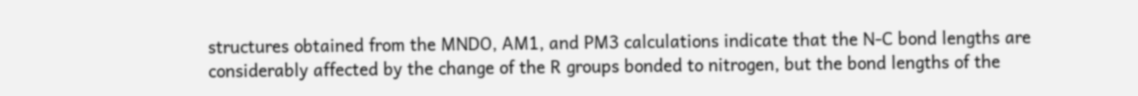structures obtained from the MNDO, AM1, and PM3 calculations indicate that the N-C bond lengths are considerably affected by the change of the R groups bonded to nitrogen, but the bond lengths of the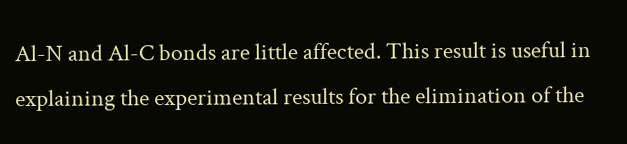Al-N and Al-C bonds are little affected. This result is useful in explaining the experimental results for the elimination of the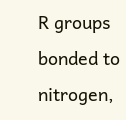R groups bonded to nitrogen,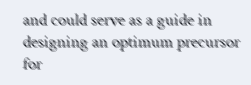and could serve as a guide in designing an optimum precursor for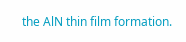the AlN thin film formation.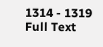1314 - 1319
Full Text